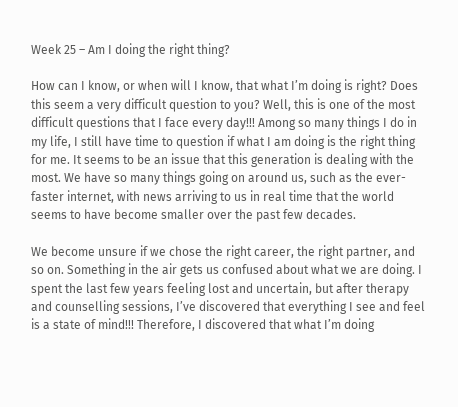Week 25 – Am I doing the right thing?

How can I know, or when will I know, that what I’m doing is right? Does this seem a very difficult question to you? Well, this is one of the most difficult questions that I face every day!!! Among so many things I do in my life, I still have time to question if what I am doing is the right thing for me. It seems to be an issue that this generation is dealing with the most. We have so many things going on around us, such as the ever-faster internet, with news arriving to us in real time that the world seems to have become smaller over the past few decades.

We become unsure if we chose the right career, the right partner, and so on. Something in the air gets us confused about what we are doing. I spent the last few years feeling lost and uncertain, but after therapy and counselling sessions, I’ve discovered that everything I see and feel is a state of mind!!! Therefore, I discovered that what I’m doing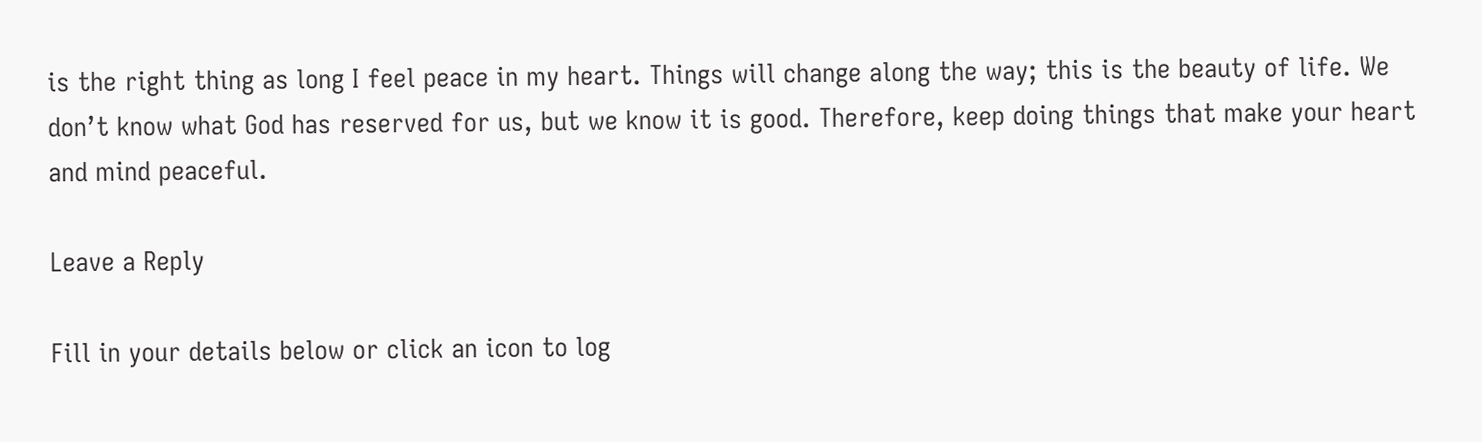is the right thing as long I feel peace in my heart. Things will change along the way; this is the beauty of life. We don’t know what God has reserved for us, but we know it is good. Therefore, keep doing things that make your heart and mind peaceful.

Leave a Reply

Fill in your details below or click an icon to log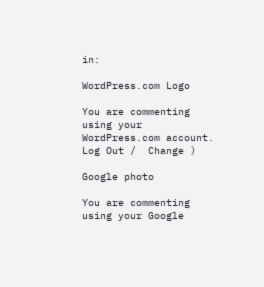in:

WordPress.com Logo

You are commenting using your WordPress.com account. Log Out /  Change )

Google photo

You are commenting using your Google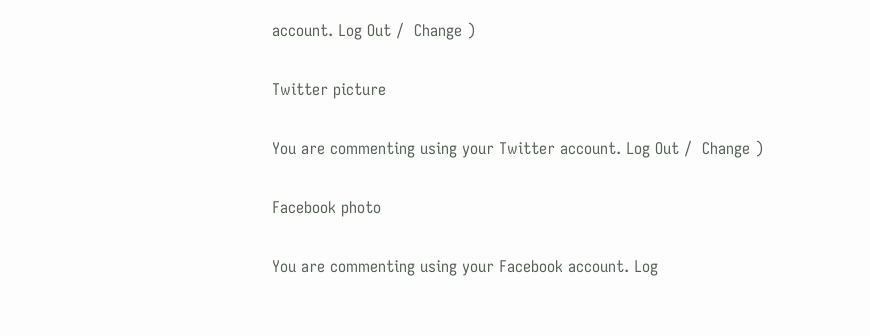account. Log Out /  Change )

Twitter picture

You are commenting using your Twitter account. Log Out /  Change )

Facebook photo

You are commenting using your Facebook account. Log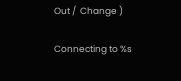Out /  Change )

Connecting to %s